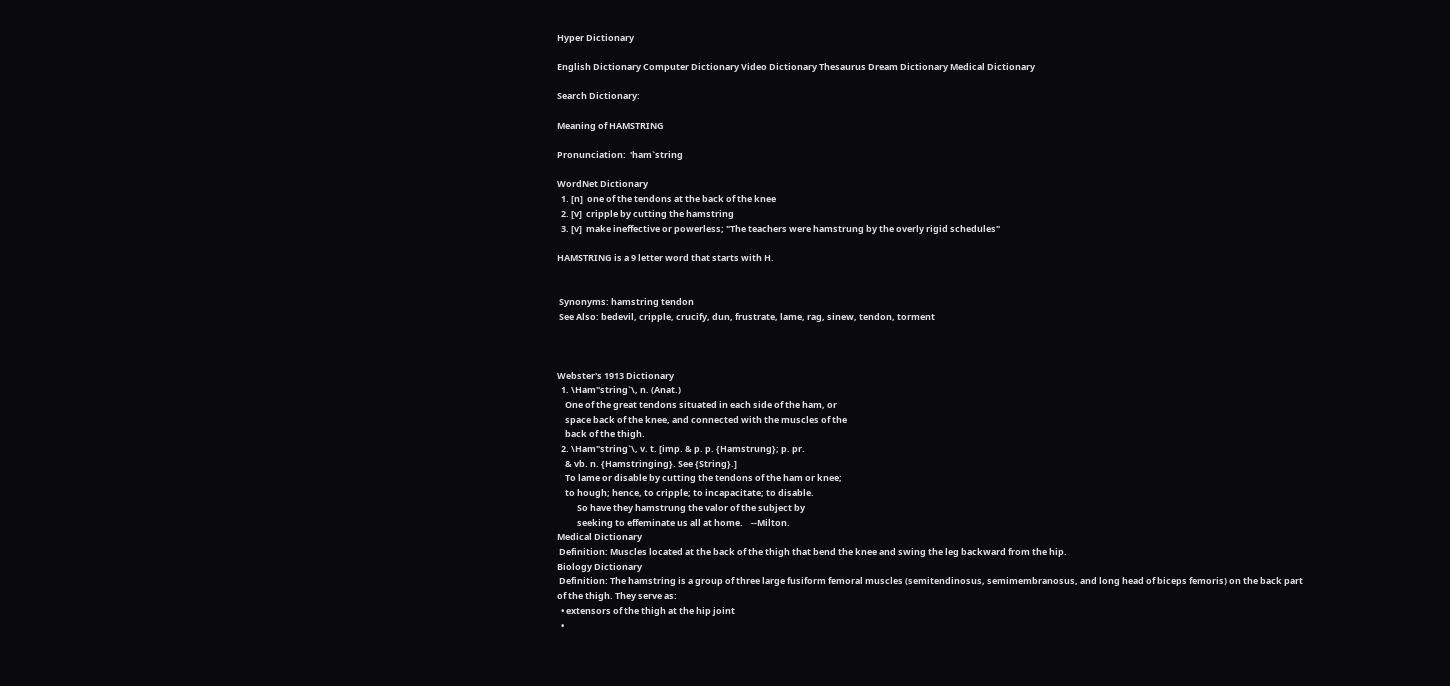Hyper Dictionary

English Dictionary Computer Dictionary Video Dictionary Thesaurus Dream Dictionary Medical Dictionary

Search Dictionary:

Meaning of HAMSTRING

Pronunciation:  'ham`string

WordNet Dictionary
  1. [n]  one of the tendons at the back of the knee
  2. [v]  cripple by cutting the hamstring
  3. [v]  make ineffective or powerless; "The teachers were hamstrung by the overly rigid schedules"

HAMSTRING is a 9 letter word that starts with H.


 Synonyms: hamstring tendon
 See Also: bedevil, cripple, crucify, dun, frustrate, lame, rag, sinew, tendon, torment



Webster's 1913 Dictionary
  1. \Ham"string`\, n. (Anat.)
    One of the great tendons situated in each side of the ham, or
    space back of the knee, and connected with the muscles of the
    back of the thigh.
  2. \Ham"string`\, v. t. [imp. & p. p. {Hamstrung}; p. pr.
    & vb. n. {Hamstringing}. See {String}.]
    To lame or disable by cutting the tendons of the ham or knee;
    to hough; hence, to cripple; to incapacitate; to disable.
          So have they hamstrung the valor of the subject by
          seeking to effeminate us all at home.    --Milton.
Medical Dictionary
 Definition: Muscles located at the back of the thigh that bend the knee and swing the leg backward from the hip.
Biology Dictionary
 Definition: The hamstring is a group of three large fusiform femoral muscles (semitendinosus, semimembranosus, and long head of biceps femoris) on the back part of the thigh. They serve as:
  • extensors of the thigh at the hip joint
  •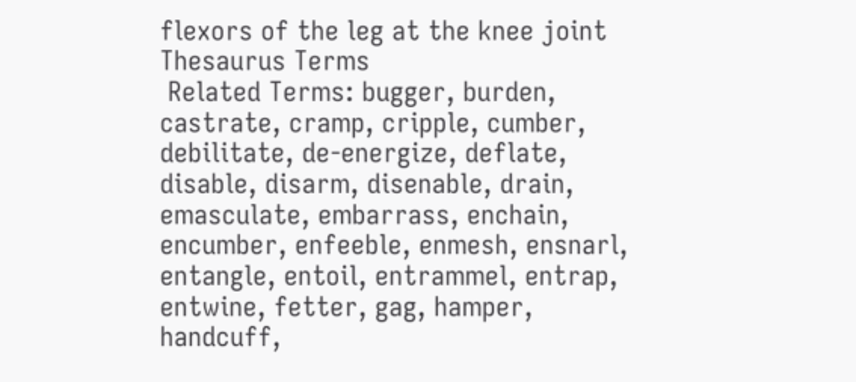flexors of the leg at the knee joint
Thesaurus Terms
 Related Terms: bugger, burden, castrate, cramp, cripple, cumber, debilitate, de-energize, deflate, disable, disarm, disenable, drain, emasculate, embarrass, enchain, encumber, enfeeble, enmesh, ensnarl, entangle, entoil, entrammel, entrap, entwine, fetter, gag, hamper, handcuff,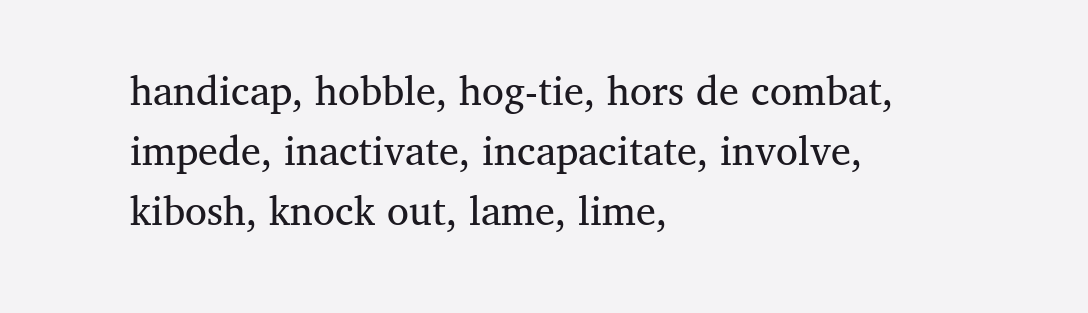handicap, hobble, hog-tie, hors de combat, impede, inactivate, incapacitate, involve, kibosh, knock out, lame, lime,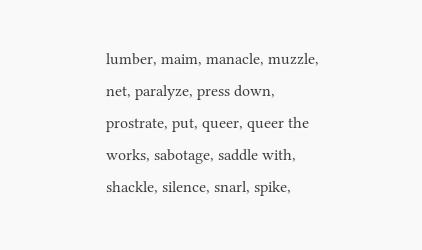lumber, maim, manacle, muzzle, net, paralyze, press down, prostrate, put, queer, queer the works, sabotage, saddle with, shackle, silence, snarl, spike,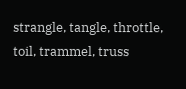strangle, tangle, throttle, toil, trammel, truss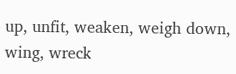up, unfit, weaken, weigh down, wing, wreck